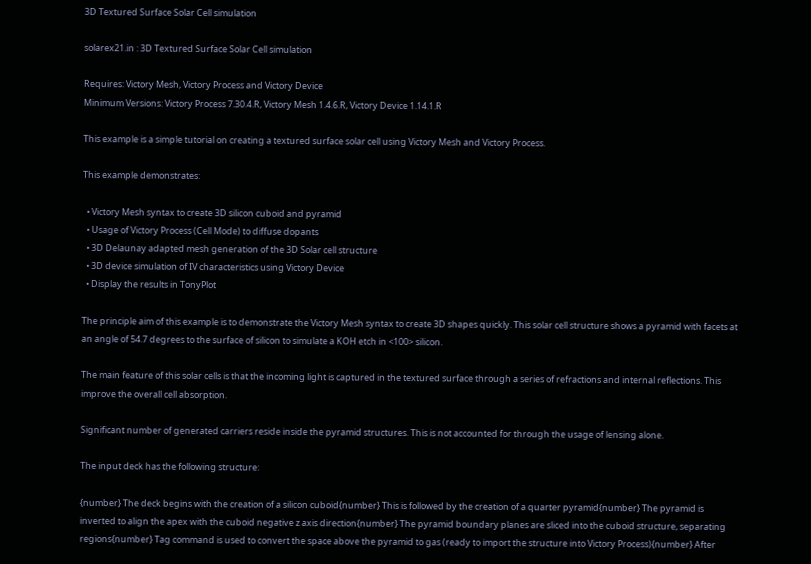3D Textured Surface Solar Cell simulation

solarex21.in : 3D Textured Surface Solar Cell simulation

Requires: Victory Mesh, Victory Process and Victory Device
Minimum Versions: Victory Process 7.30.4.R, Victory Mesh 1.4.6.R, Victory Device 1.14.1.R

This example is a simple tutorial on creating a textured surface solar cell using Victory Mesh and Victory Process.

This example demonstrates:

  • Victory Mesh syntax to create 3D silicon cuboid and pyramid
  • Usage of Victory Process (Cell Mode) to diffuse dopants
  • 3D Delaunay adapted mesh generation of the 3D Solar cell structure
  • 3D device simulation of IV characteristics using Victory Device
  • Display the results in TonyPlot

The principle aim of this example is to demonstrate the Victory Mesh syntax to create 3D shapes quickly. This solar cell structure shows a pyramid with facets at an angle of 54.7 degrees to the surface of silicon to simulate a KOH etch in <100> silicon.

The main feature of this solar cells is that the incoming light is captured in the textured surface through a series of refractions and internal reflections. This improve the overall cell absorption.

Significant number of generated carriers reside inside the pyramid structures. This is not accounted for through the usage of lensing alone.

The input deck has the following structure:

{number} The deck begins with the creation of a silicon cuboid{number} This is followed by the creation of a quarter pyramid{number} The pyramid is inverted to align the apex with the cuboid negative z axis direction{number} The pyramid boundary planes are sliced into the cuboid structure, separating regions{number} Tag command is used to convert the space above the pyramid to gas (ready to import the structure into Victory Process){number} After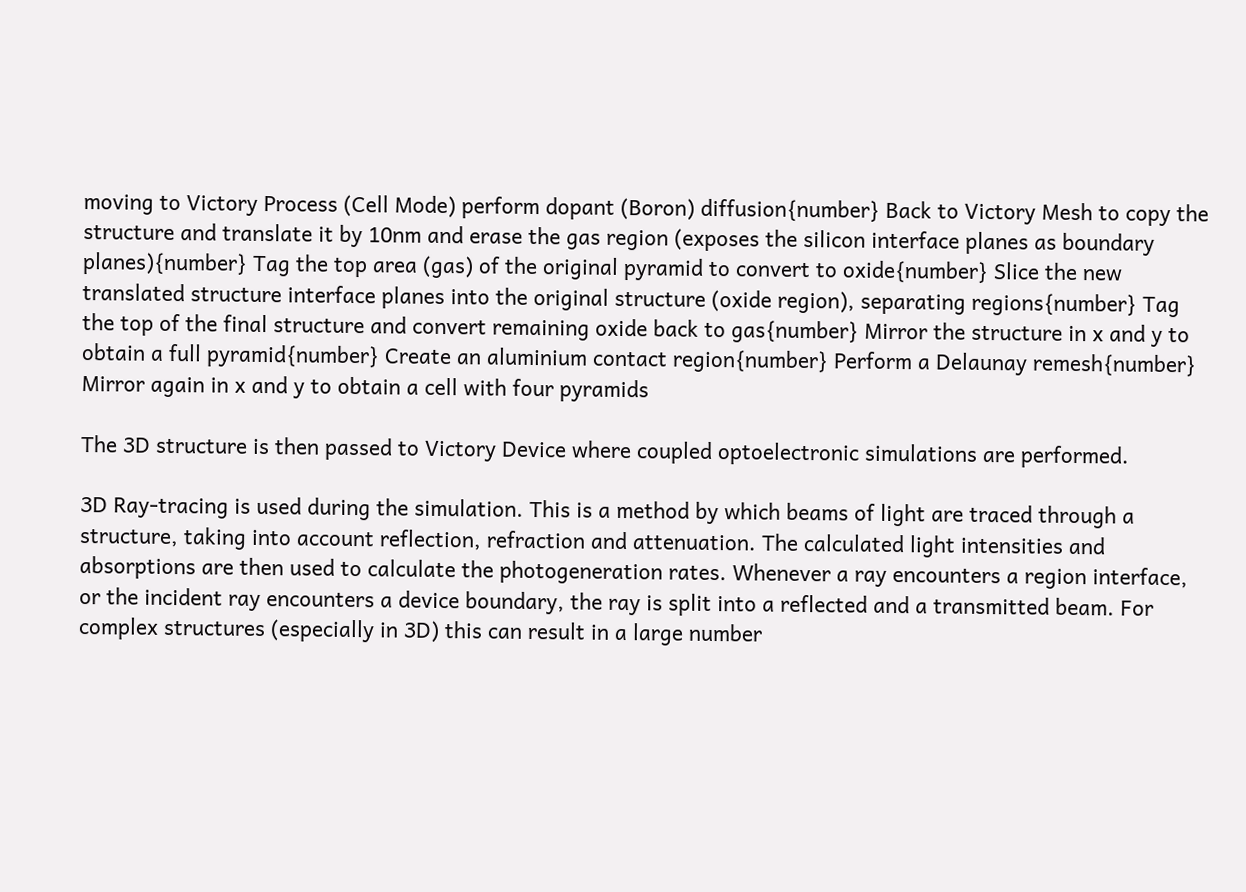moving to Victory Process (Cell Mode) perform dopant (Boron) diffusion{number} Back to Victory Mesh to copy the structure and translate it by 10nm and erase the gas region (exposes the silicon interface planes as boundary planes){number} Tag the top area (gas) of the original pyramid to convert to oxide{number} Slice the new translated structure interface planes into the original structure (oxide region), separating regions{number} Tag the top of the final structure and convert remaining oxide back to gas{number} Mirror the structure in x and y to obtain a full pyramid{number} Create an aluminium contact region{number} Perform a Delaunay remesh{number} Mirror again in x and y to obtain a cell with four pyramids

The 3D structure is then passed to Victory Device where coupled optoelectronic simulations are performed.

3D Ray-tracing is used during the simulation. This is a method by which beams of light are traced through a structure, taking into account reflection, refraction and attenuation. The calculated light intensities and absorptions are then used to calculate the photogeneration rates. Whenever a ray encounters a region interface, or the incident ray encounters a device boundary, the ray is split into a reflected and a transmitted beam. For complex structures (especially in 3D) this can result in a large number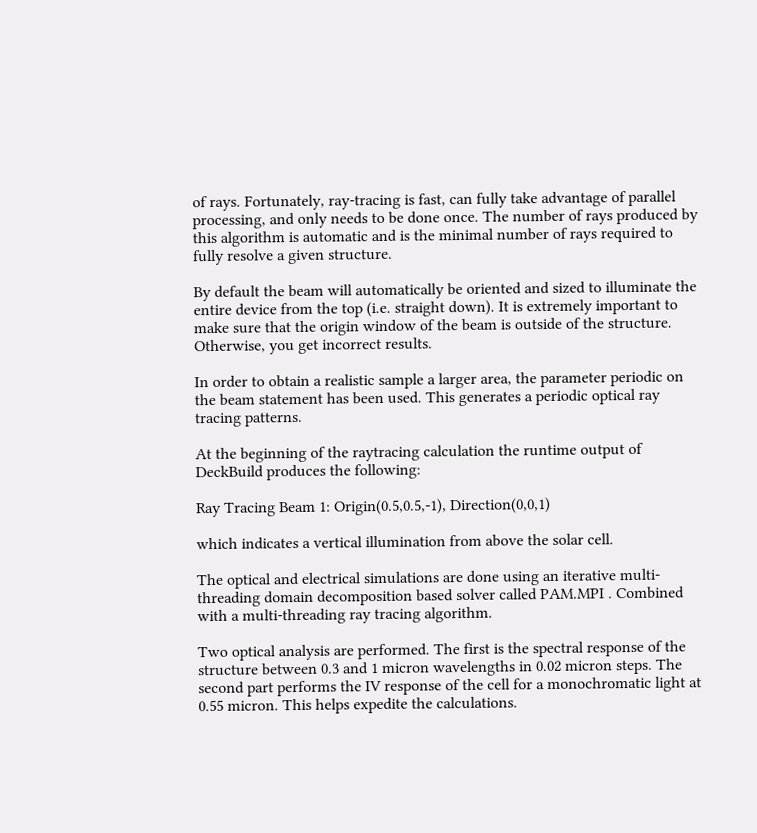of rays. Fortunately, ray-tracing is fast, can fully take advantage of parallel processing, and only needs to be done once. The number of rays produced by this algorithm is automatic and is the minimal number of rays required to fully resolve a given structure.

By default the beam will automatically be oriented and sized to illuminate the entire device from the top (i.e. straight down). It is extremely important to make sure that the origin window of the beam is outside of the structure. Otherwise, you get incorrect results.

In order to obtain a realistic sample a larger area, the parameter periodic on the beam statement has been used. This generates a periodic optical ray tracing patterns.

At the beginning of the raytracing calculation the runtime output of DeckBuild produces the following:

Ray Tracing Beam 1: Origin(0.5,0.5,-1), Direction(0,0,1)

which indicates a vertical illumination from above the solar cell.

The optical and electrical simulations are done using an iterative multi-threading domain decomposition based solver called PAM.MPI . Combined with a multi-threading ray tracing algorithm.

Two optical analysis are performed. The first is the spectral response of the structure between 0.3 and 1 micron wavelengths in 0.02 micron steps. The second part performs the IV response of the cell for a monochromatic light at 0.55 micron. This helps expedite the calculations.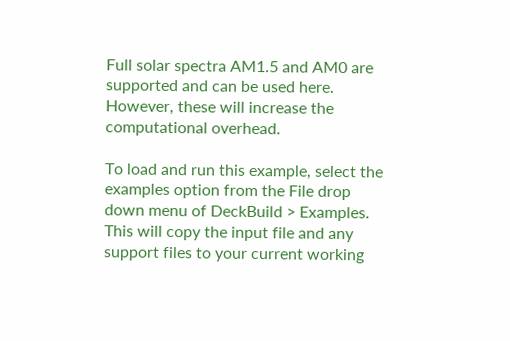Full solar spectra AM1.5 and AM0 are supported and can be used here. However, these will increase the computational overhead.

To load and run this example, select the examples option from the File drop down menu of DeckBuild > Examples. This will copy the input file and any support files to your current working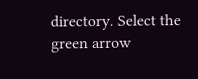directory. Select the green arrow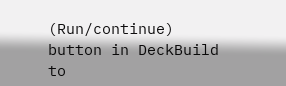(Run/continue) button in DeckBuild to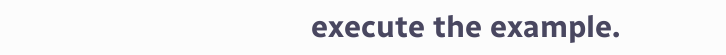execute the example.